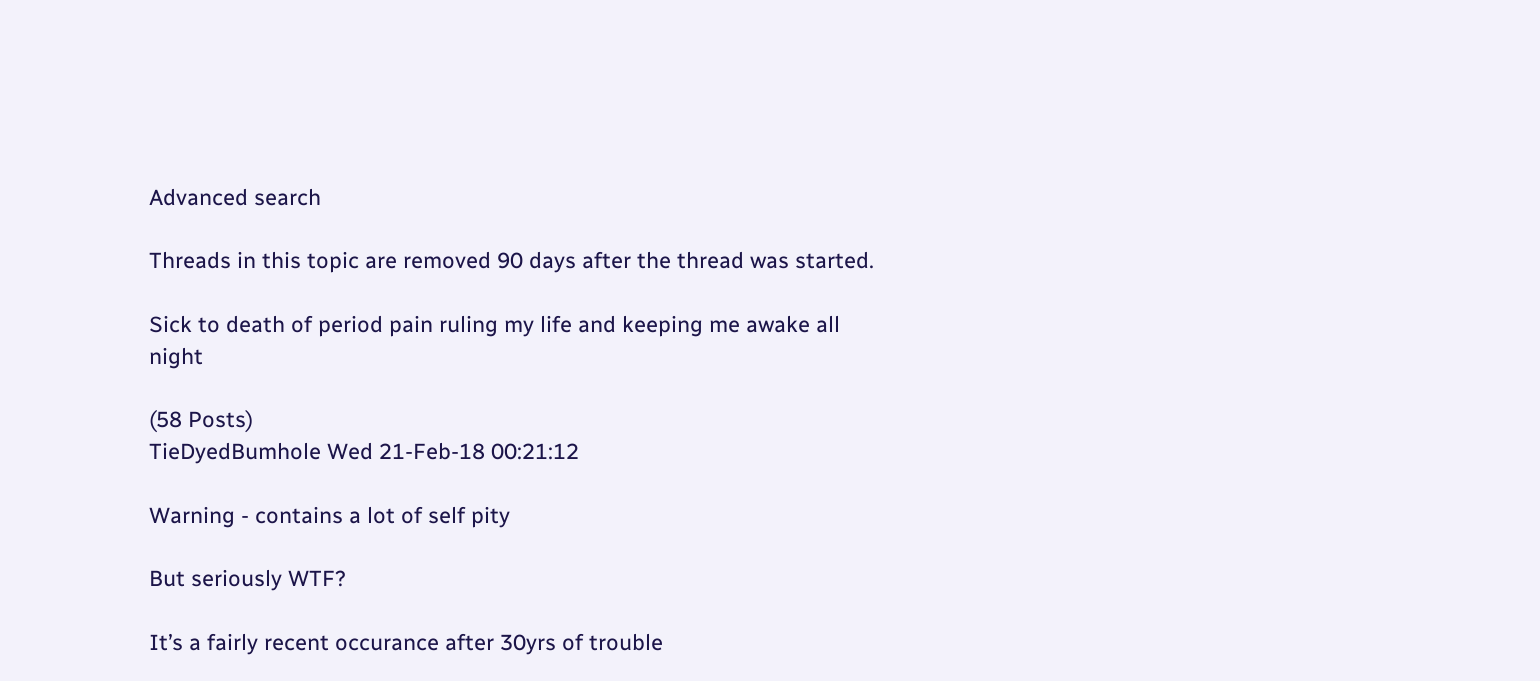Advanced search

Threads in this topic are removed 90 days after the thread was started.

Sick to death of period pain ruling my life and keeping me awake all night

(58 Posts)
TieDyedBumhole Wed 21-Feb-18 00:21:12

Warning - contains a lot of self pity

But seriously WTF?

It’s a fairly recent occurance after 30yrs of trouble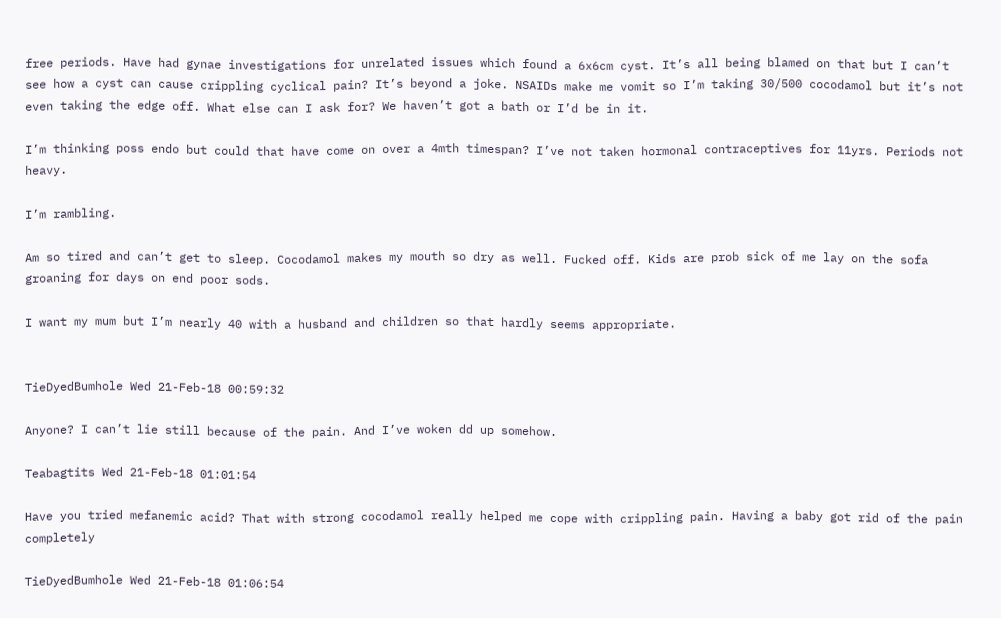free periods. Have had gynae investigations for unrelated issues which found a 6x6cm cyst. It’s all being blamed on that but I can’t see how a cyst can cause crippling cyclical pain? It’s beyond a joke. NSAIDs make me vomit so I’m taking 30/500 cocodamol but it’s not even taking the edge off. What else can I ask for? We haven’t got a bath or I’d be in it.

I’m thinking poss endo but could that have come on over a 4mth timespan? I’ve not taken hormonal contraceptives for 11yrs. Periods not heavy.

I’m rambling.

Am so tired and can’t get to sleep. Cocodamol makes my mouth so dry as well. Fucked off. Kids are prob sick of me lay on the sofa groaning for days on end poor sods.

I want my mum but I’m nearly 40 with a husband and children so that hardly seems appropriate.


TieDyedBumhole Wed 21-Feb-18 00:59:32

Anyone? I can’t lie still because of the pain. And I’ve woken dd up somehow.

Teabagtits Wed 21-Feb-18 01:01:54

Have you tried mefanemic acid? That with strong cocodamol really helped me cope with crippling pain. Having a baby got rid of the pain completely

TieDyedBumhole Wed 21-Feb-18 01:06:54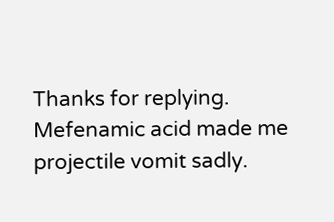Thanks for replying. Mefenamic acid made me projectile vomit sadly.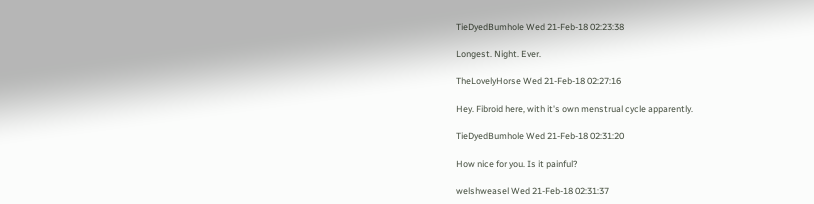TieDyedBumhole Wed 21-Feb-18 02:23:38

Longest. Night. Ever.

TheLovelyHorse Wed 21-Feb-18 02:27:16

Hey. Fibroid here, with it's own menstrual cycle apparently.

TieDyedBumhole Wed 21-Feb-18 02:31:20

How nice for you. Is it painful?

welshweasel Wed 21-Feb-18 02:31:37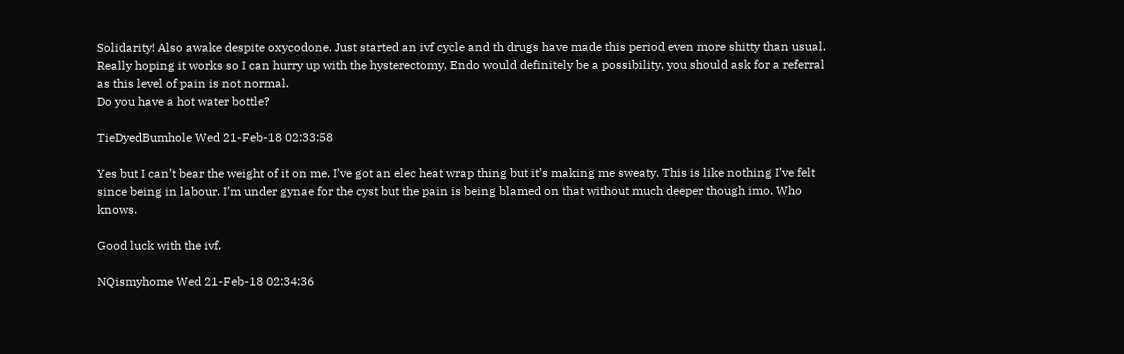Solidarity! Also awake despite oxycodone. Just started an ivf cycle and th drugs have made this period even more shitty than usual. Really hoping it works so I can hurry up with the hysterectomy. Endo would definitely be a possibility, you should ask for a referral as this level of pain is not normal.
Do you have a hot water bottle?

TieDyedBumhole Wed 21-Feb-18 02:33:58

Yes but I can’t bear the weight of it on me. I’ve got an elec heat wrap thing but it’s making me sweaty. This is like nothing I’ve felt since being in labour. I’m under gynae for the cyst but the pain is being blamed on that without much deeper though imo. Who knows.

Good luck with the ivf.

NQismyhome Wed 21-Feb-18 02:34:36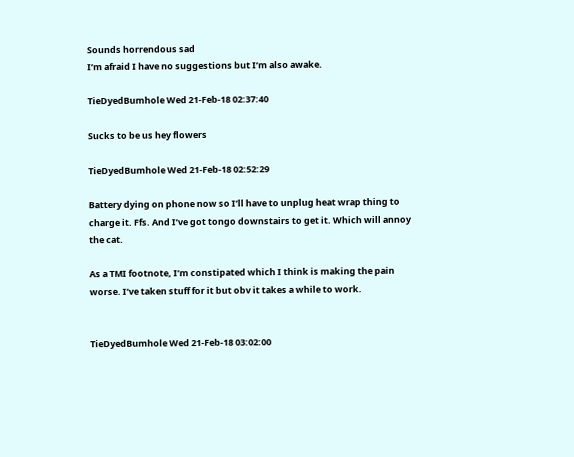Sounds horrendous sad
I’m afraid I have no suggestions but I’m also awake.

TieDyedBumhole Wed 21-Feb-18 02:37:40

Sucks to be us hey flowers

TieDyedBumhole Wed 21-Feb-18 02:52:29

Battery dying on phone now so I’ll have to unplug heat wrap thing to charge it. Ffs. And I’ve got tongo downstairs to get it. Which will annoy the cat.

As a TMI footnote, I’m constipated which I think is making the pain worse. I’ve taken stuff for it but obv it takes a while to work.


TieDyedBumhole Wed 21-Feb-18 03:02:00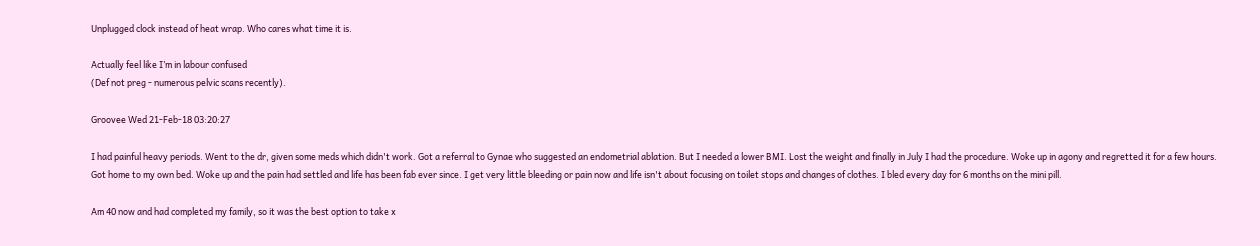Unplugged clock instead of heat wrap. Who cares what time it is.

Actually feel like I’m in labour confused
(Def not preg - numerous pelvic scans recently).

Groovee Wed 21-Feb-18 03:20:27

I had painful heavy periods. Went to the dr, given some meds which didn't work. Got a referral to Gynae who suggested an endometrial ablation. But I needed a lower BMI. Lost the weight and finally in July I had the procedure. Woke up in agony and regretted it for a few hours. Got home to my own bed. Woke up and the pain had settled and life has been fab ever since. I get very little bleeding or pain now and life isn't about focusing on toilet stops and changes of clothes. I bled every day for 6 months on the mini pill.

Am 40 now and had completed my family, so it was the best option to take x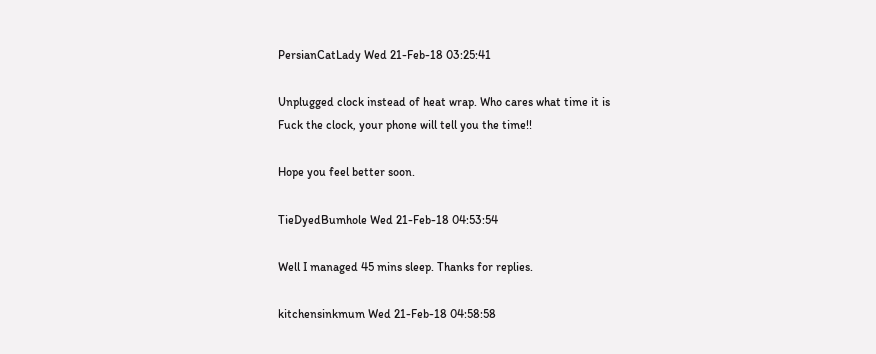PersianCatLady Wed 21-Feb-18 03:25:41

Unplugged clock instead of heat wrap. Who cares what time it is
Fuck the clock, your phone will tell you the time!!

Hope you feel better soon.

TieDyedBumhole Wed 21-Feb-18 04:53:54

Well I managed 45 mins sleep. Thanks for replies.

kitchensinkmum Wed 21-Feb-18 04:58:58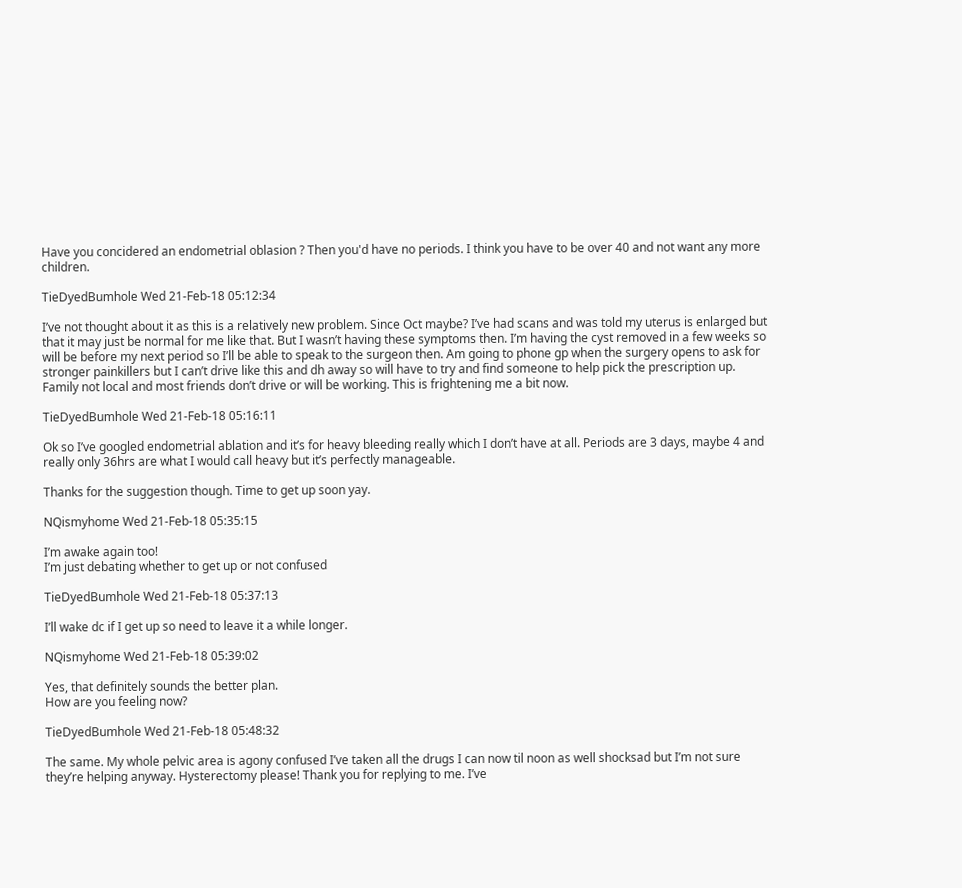Have you concidered an endometrial oblasion ? Then you'd have no periods. I think you have to be over 40 and not want any more children.

TieDyedBumhole Wed 21-Feb-18 05:12:34

I’ve not thought about it as this is a relatively new problem. Since Oct maybe? I’ve had scans and was told my uterus is enlarged but that it may just be normal for me like that. But I wasn’t having these symptoms then. I’m having the cyst removed in a few weeks so will be before my next period so I’ll be able to speak to the surgeon then. Am going to phone gp when the surgery opens to ask for stronger painkillers but I can’t drive like this and dh away so will have to try and find someone to help pick the prescription up. Family not local and most friends don’t drive or will be working. This is frightening me a bit now.

TieDyedBumhole Wed 21-Feb-18 05:16:11

Ok so I’ve googled endometrial ablation and it’s for heavy bleeding really which I don’t have at all. Periods are 3 days, maybe 4 and really only 36hrs are what I would call heavy but it’s perfectly manageable.

Thanks for the suggestion though. Time to get up soon yay.

NQismyhome Wed 21-Feb-18 05:35:15

I’m awake again too!
I’m just debating whether to get up or not confused

TieDyedBumhole Wed 21-Feb-18 05:37:13

I’ll wake dc if I get up so need to leave it a while longer.

NQismyhome Wed 21-Feb-18 05:39:02

Yes, that definitely sounds the better plan.
How are you feeling now?

TieDyedBumhole Wed 21-Feb-18 05:48:32

The same. My whole pelvic area is agony confused I’ve taken all the drugs I can now til noon as well shocksad but I’m not sure they’re helping anyway. Hysterectomy please! Thank you for replying to me. I’ve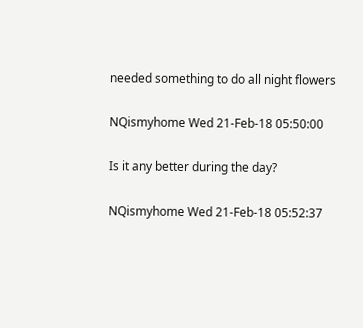needed something to do all night flowers

NQismyhome Wed 21-Feb-18 05:50:00

Is it any better during the day?

NQismyhome Wed 21-Feb-18 05:52:37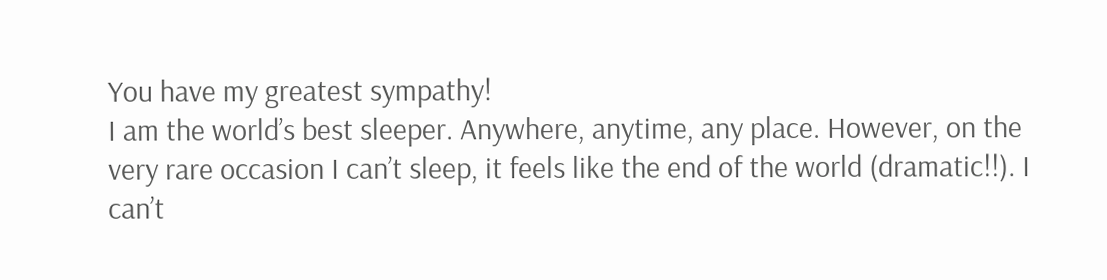You have my greatest sympathy!
I am the world’s best sleeper. Anywhere, anytime, any place. However, on the very rare occasion I can’t sleep, it feels like the end of the world (dramatic!!). I can’t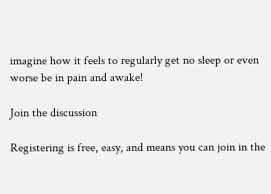imagine how it feels to regularly get no sleep or even worse be in pain and awake!

Join the discussion

Registering is free, easy, and means you can join in the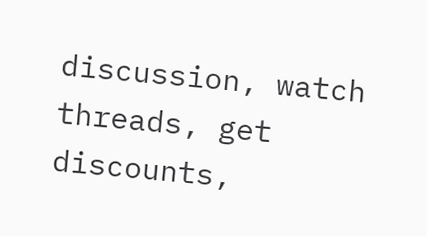discussion, watch threads, get discounts,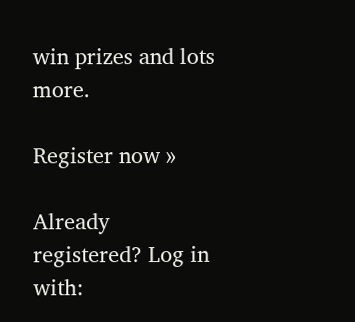win prizes and lots more.

Register now »

Already registered? Log in with: